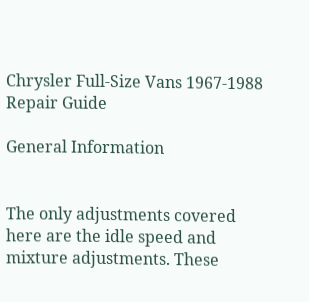Chrysler Full-Size Vans 1967-1988 Repair Guide

General Information


The only adjustments covered here are the idle speed and mixture adjustments. These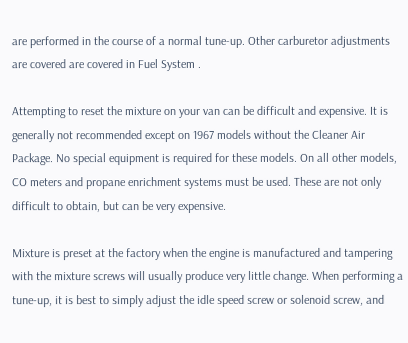are performed in the course of a normal tune-up. Other carburetor adjustments are covered are covered in Fuel System .

Attempting to reset the mixture on your van can be difficult and expensive. It is generally not recommended except on 1967 models without the Cleaner Air Package. No special equipment is required for these models. On all other models, CO meters and propane enrichment systems must be used. These are not only difficult to obtain, but can be very expensive.

Mixture is preset at the factory when the engine is manufactured and tampering with the mixture screws will usually produce very little change. When performing a tune-up, it is best to simply adjust the idle speed screw or solenoid screw, and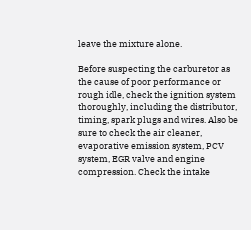leave the mixture alone.

Before suspecting the carburetor as the cause of poor performance or rough idle, check the ignition system thoroughly, including the distributor, timing, spark plugs and wires. Also be sure to check the air cleaner, evaporative emission system, PCV system, EGR valve and engine compression. Check the intake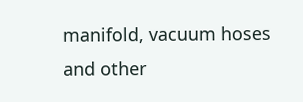manifold, vacuum hoses and other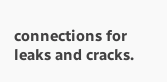connections for leaks and cracks.